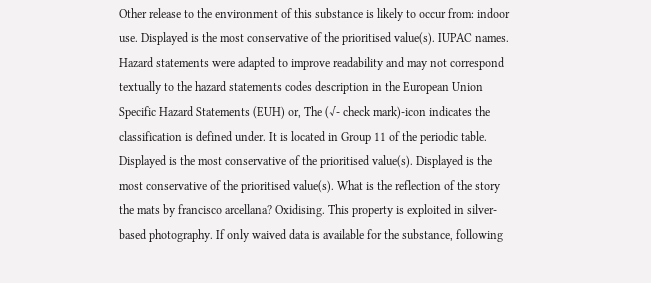Other release to the environment of this substance is likely to occur from: indoor use. Displayed is the most conservative of the prioritised value(s). IUPAC names. Hazard statements were adapted to improve readability and may not correspond textually to the hazard statements codes description in the European Union Specific Hazard Statements (EUH) or, The (√- check mark)-icon indicates the classification is defined under. It is located in Group 11 of the periodic table. Displayed is the most conservative of the prioritised value(s). Displayed is the most conservative of the prioritised value(s). What is the reflection of the story the mats by francisco arcellana? Oxidising. This property is exploited in silver-based photography. If only waived data is available for the substance, following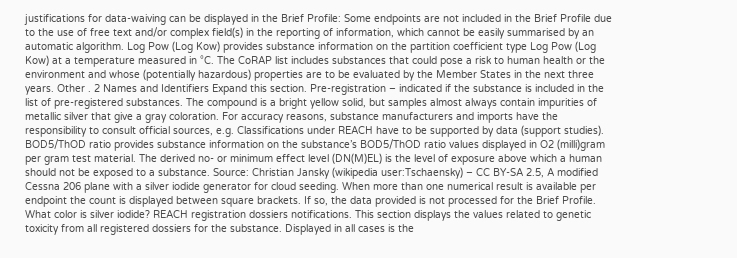justifications for data-waiving can be displayed in the Brief Profile: Some endpoints are not included in the Brief Profile due to the use of free text and/or complex field(s) in the reporting of information, which cannot be easily summarised by an automatic algorithm. Log Pow (Log Kow) provides substance information on the partition coefficient type Log Pow (Log Kow) at a temperature measured in °C. The CoRAP list includes substances that could pose a risk to human health or the environment and whose (potentially hazardous) properties are to be evaluated by the Member States in the next three years. Other . 2 Names and Identifiers Expand this section. Pre-registration – indicated if the substance is included in the list of pre-registered substances. The compound is a bright yellow solid, but samples almost always contain impurities of metallic silver that give a gray coloration. For accuracy reasons, substance manufacturers and imports have the responsibility to consult official sources, e.g. Classifications under REACH have to be supported by data (support studies). BOD5/ThOD ratio provides substance information on the substance’s BOD5/ThOD ratio values displayed in O2 (milli)gram per gram test material. The derived no- or minimum effect level (DN(M)EL) is the level of exposure above which a human should not be exposed to a substance. Source: Christian Jansky (wikipedia user:Tschaensky) – CC BY-SA 2.5, A modified Cessna 206 plane with a silver iodide generator for cloud seeding. When more than one numerical result is available per endpoint the count is displayed between square brackets. If so, the data provided is not processed for the Brief Profile. What color is silver iodide? REACH registration dossiers notifications. This section displays the values related to genetic toxicity from all registered dossiers for the substance. Displayed in all cases is the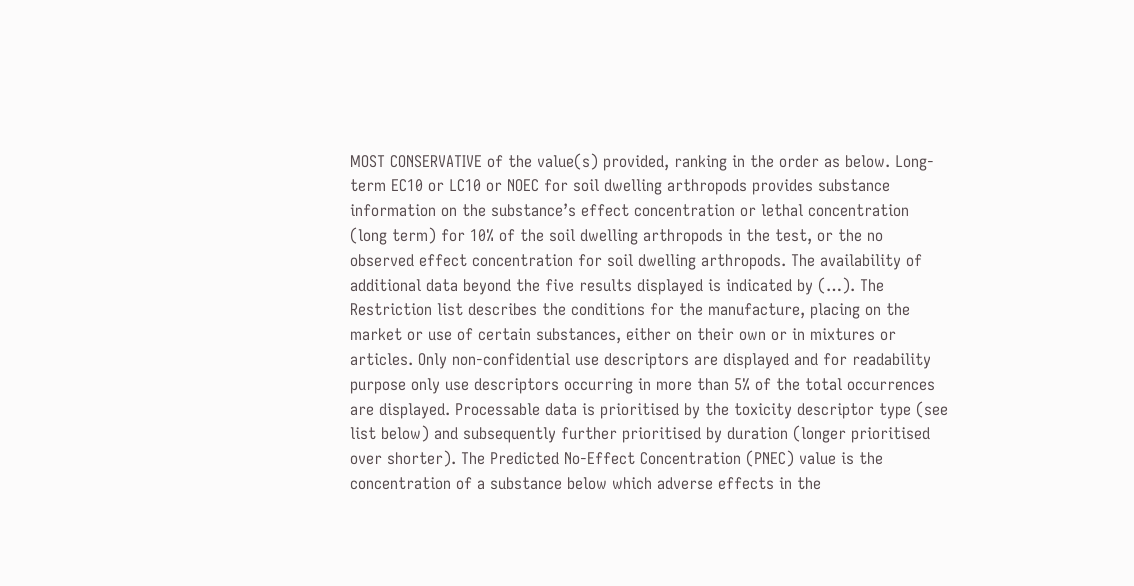MOST CONSERVATIVE of the value(s) provided, ranking in the order as below. Long-term EC10 or LC10 or NOEC for soil dwelling arthropods provides substance information on the substance’s effect concentration or lethal concentration (long term) for 10% of the soil dwelling arthropods in the test, or the no observed effect concentration for soil dwelling arthropods. The availability of additional data beyond the five results displayed is indicated by (…). The Restriction list describes the conditions for the manufacture, placing on the market or use of certain substances, either on their own or in mixtures or articles. Only non-confidential use descriptors are displayed and for readability purpose only use descriptors occurring in more than 5% of the total occurrences are displayed. Processable data is prioritised by the toxicity descriptor type (see list below) and subsequently further prioritised by duration (longer prioritised over shorter). The Predicted No-Effect Concentration (PNEC) value is the concentration of a substance below which adverse effects in the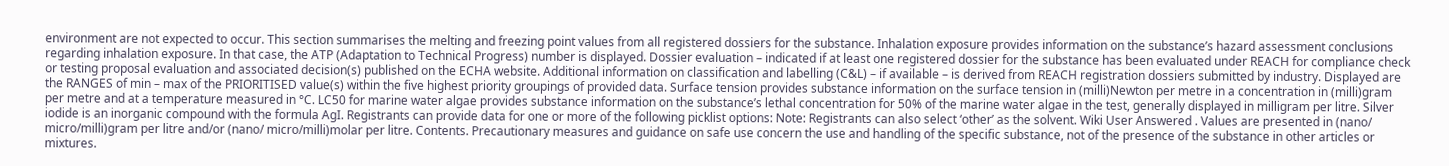environment are not expected to occur. This section summarises the melting and freezing point values from all registered dossiers for the substance. Inhalation exposure provides information on the substance’s hazard assessment conclusions regarding inhalation exposure. In that case, the ATP (Adaptation to Technical Progress) number is displayed. Dossier evaluation – indicated if at least one registered dossier for the substance has been evaluated under REACH for compliance check or testing proposal evaluation and associated decision(s) published on the ECHA website. Additional information on classification and labelling (C&L) – if available – is derived from REACH registration dossiers submitted by industry. Displayed are the RANGES of min – max of the PRIORITISED value(s) within the five highest priority groupings of provided data. Surface tension provides substance information on the surface tension in (milli)Newton per metre in a concentration in (milli)gram per metre and at a temperature measured in °C. LC50 for marine water algae provides substance information on the substance’s lethal concentration for 50% of the marine water algae in the test, generally displayed in milligram per litre. Silver iodide is an inorganic compound with the formula AgI. Registrants can provide data for one or more of the following picklist options: Note: Registrants can also select ‘other’ as the solvent. Wiki User Answered . Values are presented in (nano/ micro/milli)gram per litre and/or (nano/ micro/milli)molar per litre. Contents. Precautionary measures and guidance on safe use concern the use and handling of the specific substance, not of the presence of the substance in other articles or mixtures.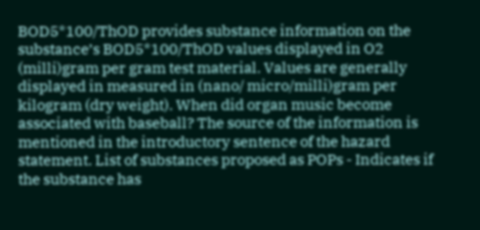BOD5*100/ThOD provides substance information on the substance’s BOD5*100/ThOD values displayed in O2 (milli)gram per gram test material. Values are generally displayed in measured in (nano/ micro/milli)gram per kilogram (dry weight). When did organ music become associated with baseball? The source of the information is mentioned in the introductory sentence of the hazard statement. List of substances proposed as POPs - Indicates if the substance has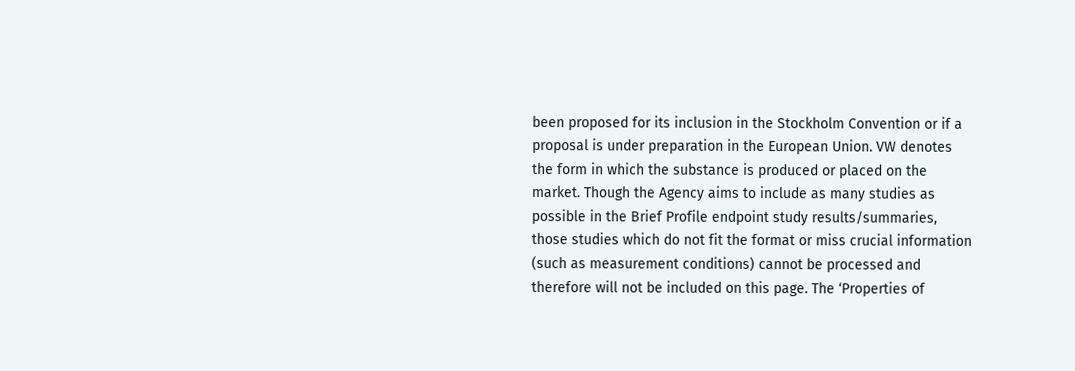been proposed for its inclusion in the Stockholm Convention or if a proposal is under preparation in the European Union. VW denotes the form in which the substance is produced or placed on the market. Though the Agency aims to include as many studies as possible in the Brief Profile endpoint study results/summaries, those studies which do not fit the format or miss crucial information (such as measurement conditions) cannot be processed and therefore will not be included on this page. The ‘Properties of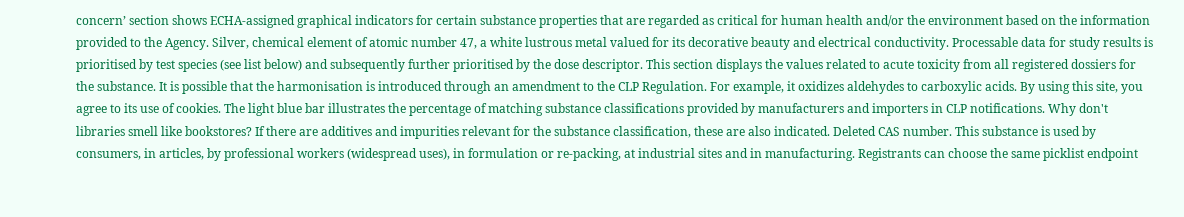concern’ section shows ECHA-assigned graphical indicators for certain substance properties that are regarded as critical for human health and/or the environment based on the information provided to the Agency. Silver, chemical element of atomic number 47, a white lustrous metal valued for its decorative beauty and electrical conductivity. Processable data for study results is prioritised by test species (see list below) and subsequently further prioritised by the dose descriptor. This section displays the values related to acute toxicity from all registered dossiers for the substance. It is possible that the harmonisation is introduced through an amendment to the CLP Regulation. For example, it oxidizes aldehydes to carboxylic acids. By using this site, you agree to its use of cookies. The light blue bar illustrates the percentage of matching substance classifications provided by manufacturers and importers in CLP notifications. Why don't libraries smell like bookstores? If there are additives and impurities relevant for the substance classification, these are also indicated. Deleted CAS number. This substance is used by consumers, in articles, by professional workers (widespread uses), in formulation or re-packing, at industrial sites and in manufacturing. Registrants can choose the same picklist endpoint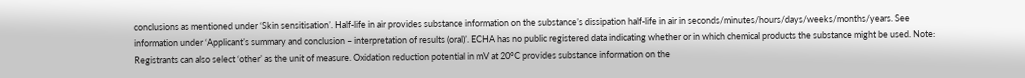conclusions as mentioned under ‘Skin sensitisation’. Half-life in air provides substance information on the substance’s dissipation half-life in air in seconds/minutes/hours/days/weeks/months/years. See information under ‘Applicant’s summary and conclusion – interpretation of results (oral)’. ECHA has no public registered data indicating whether or in which chemical products the substance might be used. Note: Registrants can also select ‘other’ as the unit of measure. Oxidation reduction potential in mV at 20°C provides substance information on the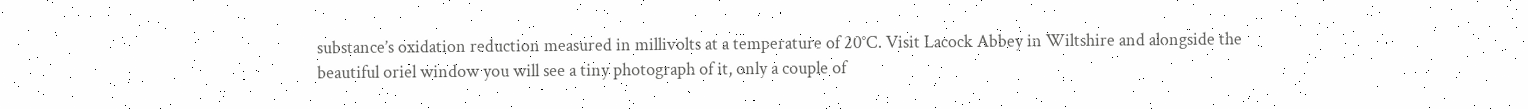substance’s oxidation reduction measured in millivolts at a temperature of 20°C. Visit Lacock Abbey in Wiltshire and alongside the beautiful oriel window you will see a tiny photograph of it, only a couple of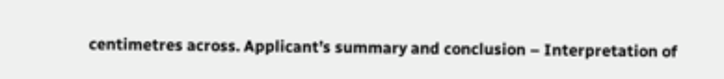centimetres across. Applicant’s summary and conclusion – Interpretation of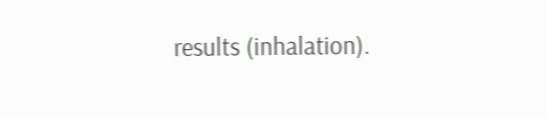results (inhalation).